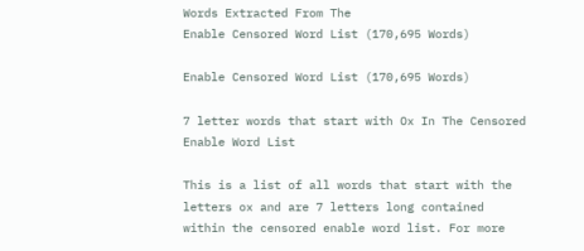Words Extracted From The
Enable Censored Word List (170,695 Words)

Enable Censored Word List (170,695 Words)

7 letter words that start with Ox In The Censored Enable Word List

This is a list of all words that start with the letters ox and are 7 letters long contained within the censored enable word list. For more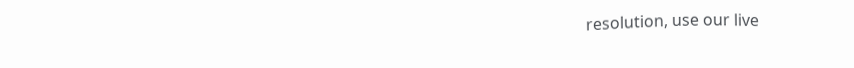resolution, use our live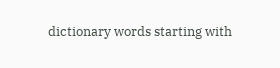dictionary words starting with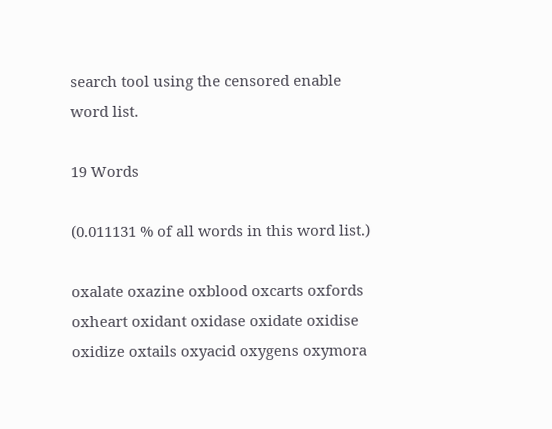search tool using the censored enable word list.

19 Words

(0.011131 % of all words in this word list.)

oxalate oxazine oxblood oxcarts oxfords oxheart oxidant oxidase oxidate oxidise oxidize oxtails oxyacid oxygens oxymora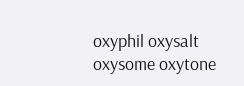oxyphil oxysalt oxysome oxytone